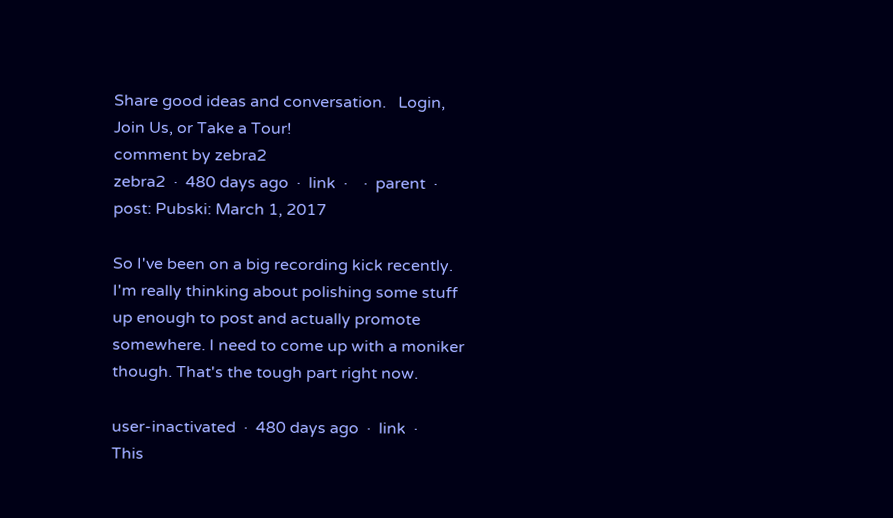Share good ideas and conversation.   Login, Join Us, or Take a Tour!
comment by zebra2
zebra2  ·  480 days ago  ·  link  ·    ·  parent  ·  post: Pubski: March 1, 2017

So I've been on a big recording kick recently. I'm really thinking about polishing some stuff up enough to post and actually promote somewhere. I need to come up with a moniker though. That's the tough part right now.

user-inactivated  ·  480 days ago  ·  link  ·
This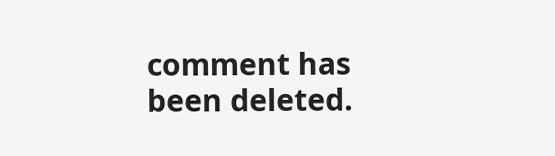comment has been deleted.